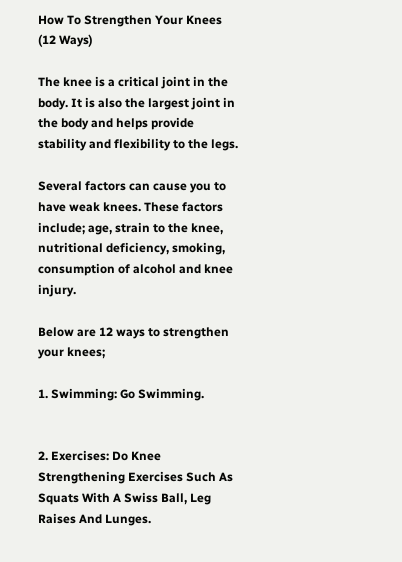How To Strengthen Your Knees (12 Ways)

The knee is a critical joint in the body. It is also the largest joint in the body and helps provide stability and flexibility to the legs.

Several factors can cause you to have weak knees. These factors include; age, strain to the knee, nutritional deficiency, smoking, consumption of alcohol and knee injury.

Below are 12 ways to strengthen your knees;

1. Swimming: Go Swimming.


2. Exercises: Do Knee Strengthening Exercises Such As Squats With A Swiss Ball, Leg Raises And Lunges.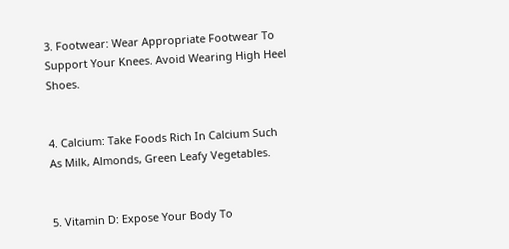3. Footwear: Wear Appropriate Footwear To Support Your Knees. Avoid Wearing High Heel Shoes.


4. Calcium: Take Foods Rich In Calcium Such As Milk, Almonds, Green Leafy Vegetables.


5. Vitamin D: Expose Your Body To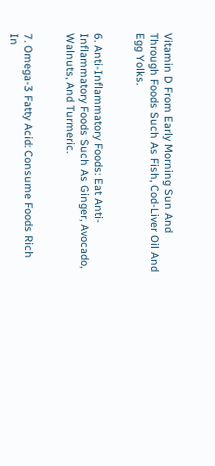Vitamin D From Early Morning Sun And Through Foods Such As Fish, Cod-Liver Oil And Egg Yolks.


6. Anti-Inflammatory Foods: Eat Anti-Inflammatory Foods Such As Ginger, Avocado, Walnuts, And Turmeric.


7. Omega-3 Fatty Acid: Consume Foods Rich In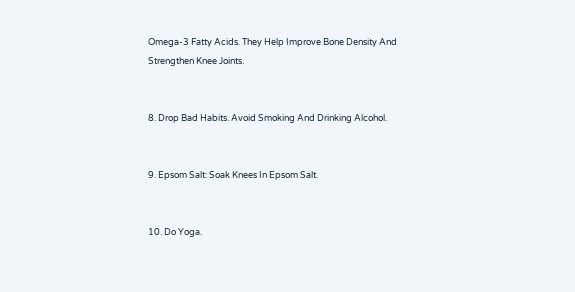Omega-3 Fatty Acids. They Help Improve Bone Density And Strengthen Knee Joints.


8. Drop Bad Habits. Avoid Smoking And Drinking Alcohol.


9. Epsom Salt: Soak Knees In Epsom Salt.


10. Do Yoga.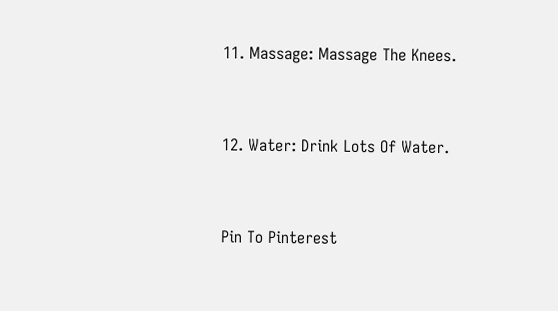11. Massage: Massage The Knees.


12. Water: Drink Lots Of Water.


Pin To Pinterest